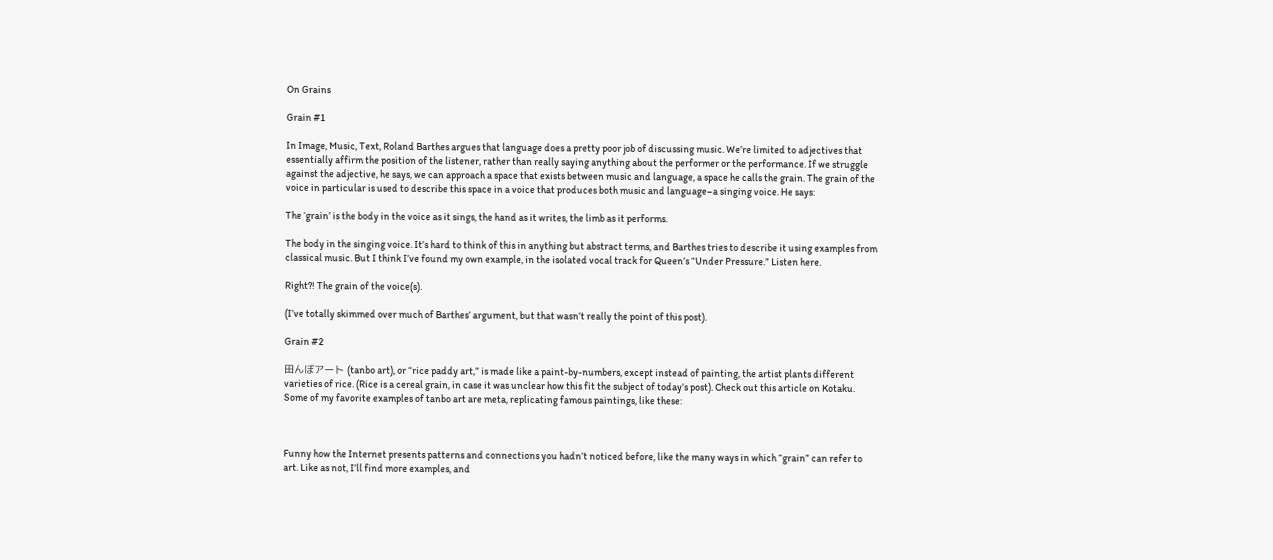On Grains

Grain #1

In Image, Music, Text, Roland Barthes argues that language does a pretty poor job of discussing music. We’re limited to adjectives that essentially affirm the position of the listener, rather than really saying anything about the performer or the performance. If we struggle against the adjective, he says, we can approach a space that exists between music and language, a space he calls the grain. The grain of the voice in particular is used to describe this space in a voice that produces both music and language–a singing voice. He says:

The ‘grain’ is the body in the voice as it sings, the hand as it writes, the limb as it performs.

The body in the singing voice. It’s hard to think of this in anything but abstract terms, and Barthes tries to describe it using examples from classical music. But I think I’ve found my own example, in the isolated vocal track for Queen’s “Under Pressure.” Listen here.

Right?! The grain of the voice(s).

(I’ve totally skimmed over much of Barthes’ argument, but that wasn’t really the point of this post).

Grain #2

田んぼアート (tanbo art), or “rice paddy art,” is made like a paint-by-numbers, except instead of painting, the artist plants different varieties of rice. (Rice is a cereal grain, in case it was unclear how this fit the subject of today’s post). Check out this article on Kotaku. Some of my favorite examples of tanbo art are meta, replicating famous paintings, like these:



Funny how the Internet presents patterns and connections you hadn’t noticed before, like the many ways in which “grain” can refer to art. Like as not, I’ll find more examples, and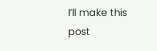I’ll make this post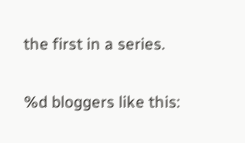the first in a series.

%d bloggers like this: